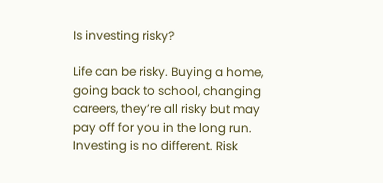Is investing risky?

Life can be risky. Buying a home, going back to school, changing careers, they’re all risky but may pay off for you in the long run. Investing is no different. Risk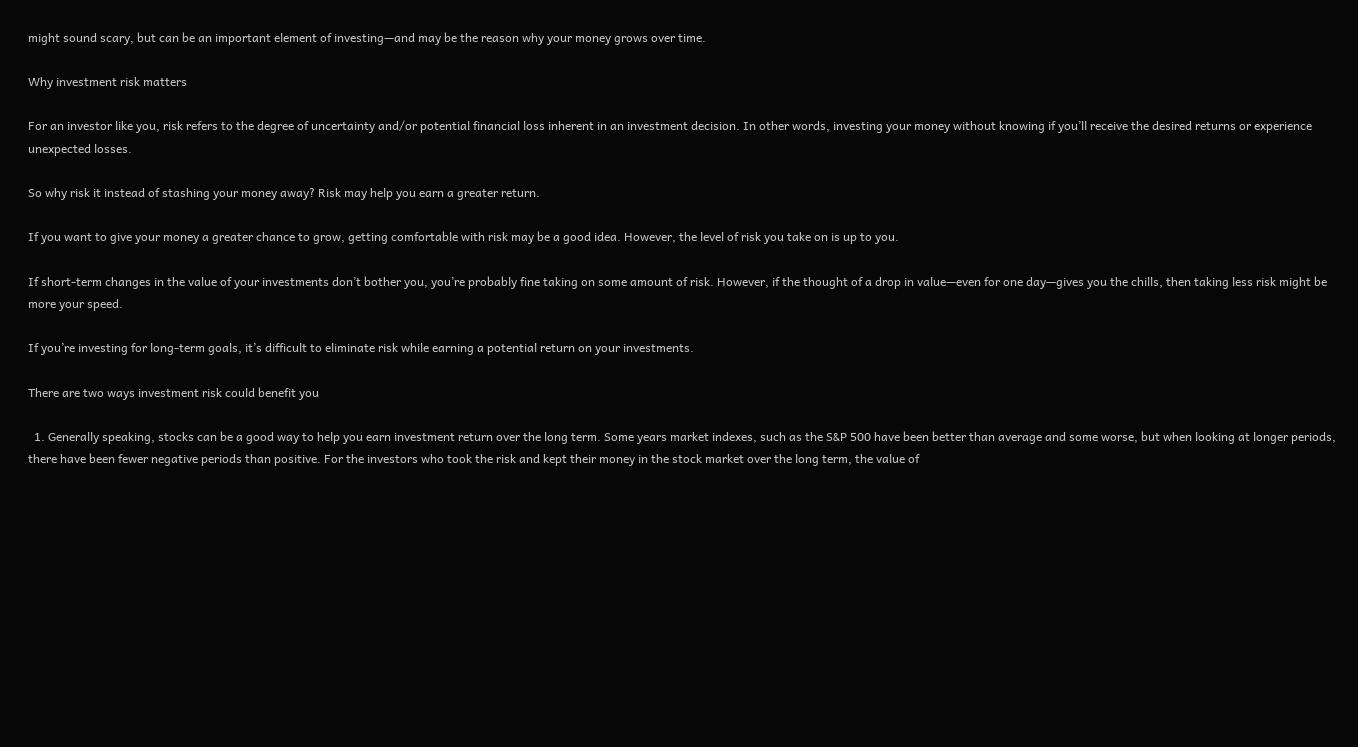might sound scary, but can be an important element of investing—and may be the reason why your money grows over time.

Why investment risk matters

For an investor like you, risk refers to the degree of uncertainty and/or potential financial loss inherent in an investment decision. In other words, investing your money without knowing if you’ll receive the desired returns or experience unexpected losses.

So why risk it instead of stashing your money away? Risk may help you earn a greater return.

If you want to give your money a greater chance to grow, getting comfortable with risk may be a good idea. However, the level of risk you take on is up to you.

If short-term changes in the value of your investments don’t bother you, you’re probably fine taking on some amount of risk. However, if the thought of a drop in value—even for one day—gives you the chills, then taking less risk might be more your speed.

If you’re investing for long-term goals, it’s difficult to eliminate risk while earning a potential return on your investments.

There are two ways investment risk could benefit you

  1. Generally speaking, stocks can be a good way to help you earn investment return over the long term. Some years market indexes, such as the S&P 500 have been better than average and some worse, but when looking at longer periods, there have been fewer negative periods than positive. For the investors who took the risk and kept their money in the stock market over the long term, the value of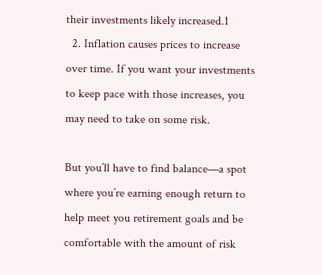their investments likely increased.1
  2. Inflation causes prices to increase over time. If you want your investments to keep pace with those increases, you may need to take on some risk.

But you’ll have to find balance—a spot where you’re earning enough return to help meet you retirement goals and be comfortable with the amount of risk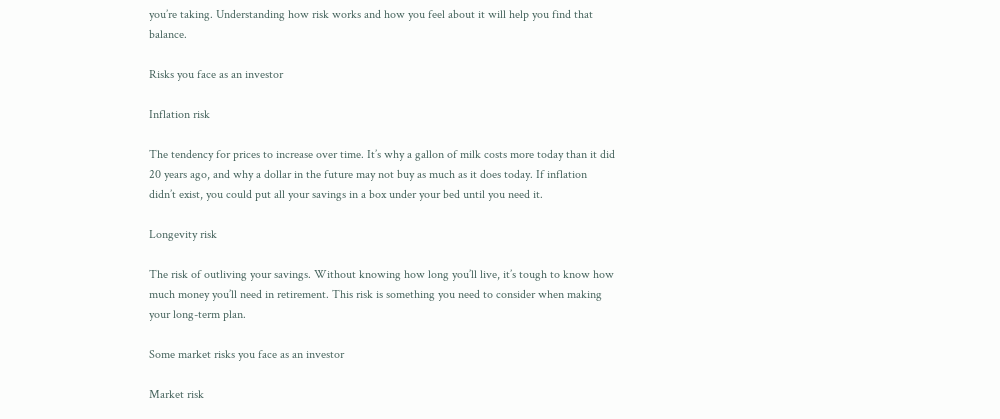you’re taking. Understanding how risk works and how you feel about it will help you find that balance.

Risks you face as an investor

Inflation risk

The tendency for prices to increase over time. It’s why a gallon of milk costs more today than it did 20 years ago, and why a dollar in the future may not buy as much as it does today. If inflation didn’t exist, you could put all your savings in a box under your bed until you need it.

Longevity risk

The risk of outliving your savings. Without knowing how long you’ll live, it’s tough to know how much money you’ll need in retirement. This risk is something you need to consider when making your long-term plan.

Some market risks you face as an investor

Market risk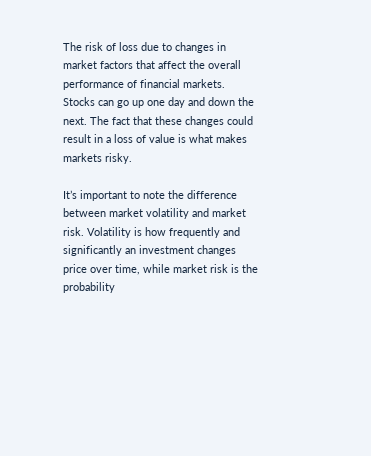The risk of loss due to changes in market factors that affect the overall performance of financial markets. Stocks can go up one day and down the next. The fact that these changes could result in a loss of value is what makes markets risky.

It’s important to note the difference between market volatility and market risk. Volatility is how frequently and significantly an investment changes price over time, while market risk is the probability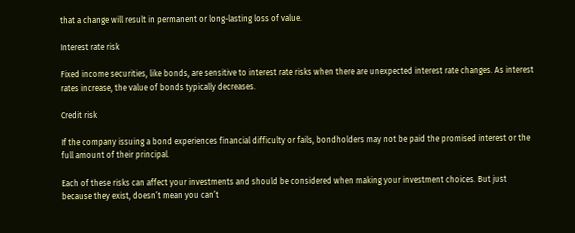that a change will result in permanent or long-lasting loss of value.

Interest rate risk

Fixed income securities, like bonds, are sensitive to interest rate risks when there are unexpected interest rate changes. As interest rates increase, the value of bonds typically decreases.

Credit risk

If the company issuing a bond experiences financial difficulty or fails, bondholders may not be paid the promised interest or the full amount of their principal.

Each of these risks can affect your investments and should be considered when making your investment choices. But just because they exist, doesn’t mean you can’t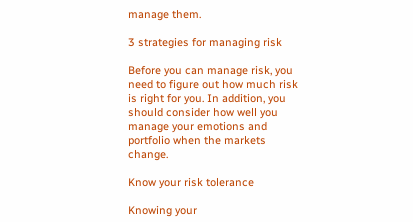manage them.

3 strategies for managing risk

Before you can manage risk, you need to figure out how much risk is right for you. In addition, you should consider how well you manage your emotions and portfolio when the markets change.

Know your risk tolerance

Knowing your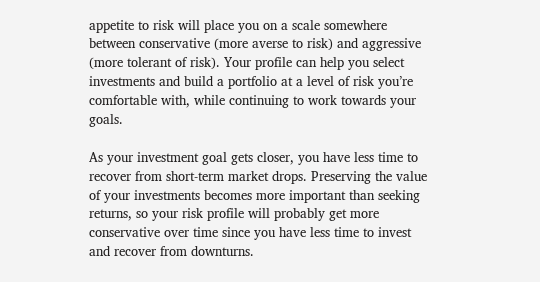appetite to risk will place you on a scale somewhere between conservative (more averse to risk) and aggressive (more tolerant of risk). Your profile can help you select investments and build a portfolio at a level of risk you’re comfortable with, while continuing to work towards your goals.

As your investment goal gets closer, you have less time to recover from short-term market drops. Preserving the value of your investments becomes more important than seeking returns, so your risk profile will probably get more conservative over time since you have less time to invest and recover from downturns.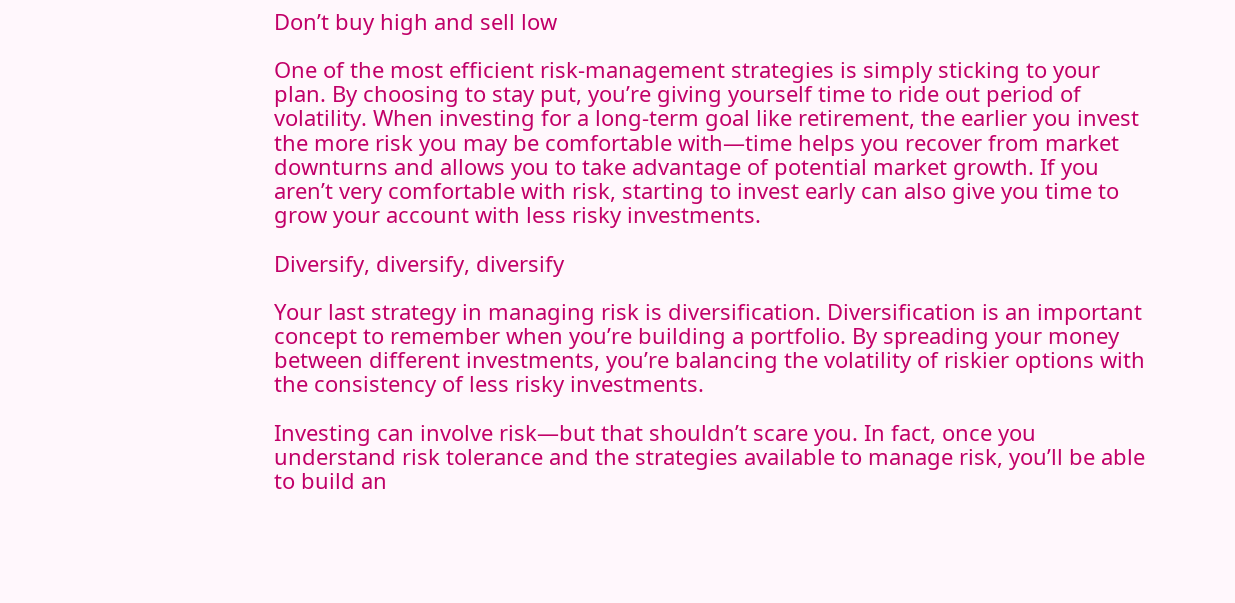Don’t buy high and sell low

One of the most efficient risk-management strategies is simply sticking to your plan. By choosing to stay put, you’re giving yourself time to ride out period of volatility. When investing for a long-term goal like retirement, the earlier you invest the more risk you may be comfortable with—time helps you recover from market downturns and allows you to take advantage of potential market growth. If you aren’t very comfortable with risk, starting to invest early can also give you time to grow your account with less risky investments.

Diversify, diversify, diversify

Your last strategy in managing risk is diversification. Diversification is an important concept to remember when you’re building a portfolio. By spreading your money between different investments, you’re balancing the volatility of riskier options with the consistency of less risky investments.

Investing can involve risk—but that shouldn’t scare you. In fact, once you understand risk tolerance and the strategies available to manage risk, you’ll be able to build an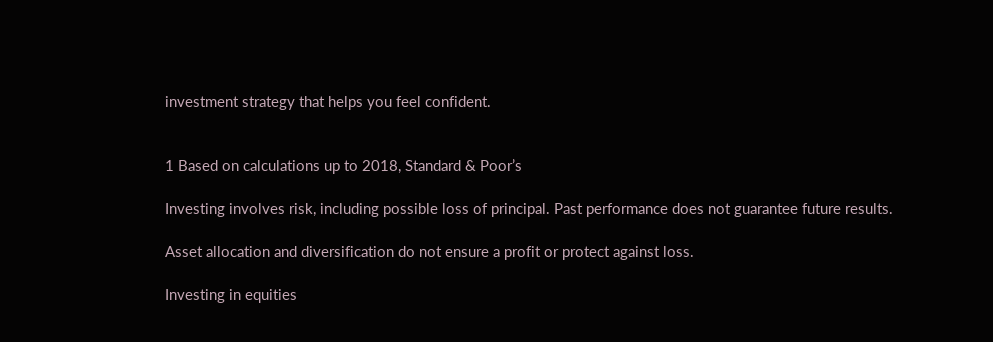investment strategy that helps you feel confident.


1 Based on calculations up to 2018, Standard & Poor’s

Investing involves risk, including possible loss of principal. Past performance does not guarantee future results.

Asset allocation and diversification do not ensure a profit or protect against loss.

Investing in equities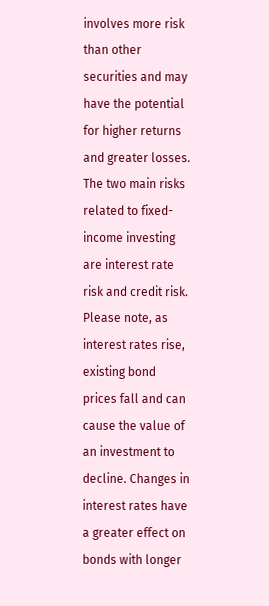involves more risk than other securities and may have the potential for higher returns and greater losses. The two main risks related to fixed-income investing are interest rate risk and credit risk. Please note, as interest rates rise, existing bond prices fall and can cause the value of an investment to decline. Changes in interest rates have a greater effect on bonds with longer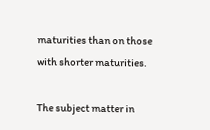maturities than on those with shorter maturities.

The subject matter in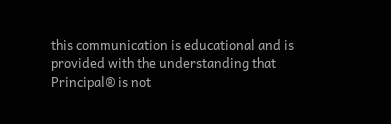this communication is educational and is provided with the understanding that Principal® is not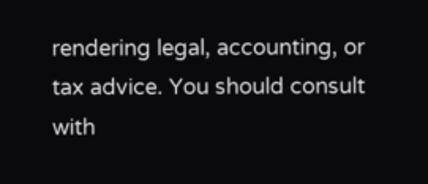rendering legal, accounting, or tax advice. You should consult with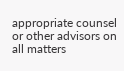appropriate counsel or other advisors on all matters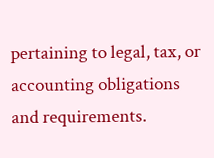pertaining to legal, tax, or accounting obligations and requirements.